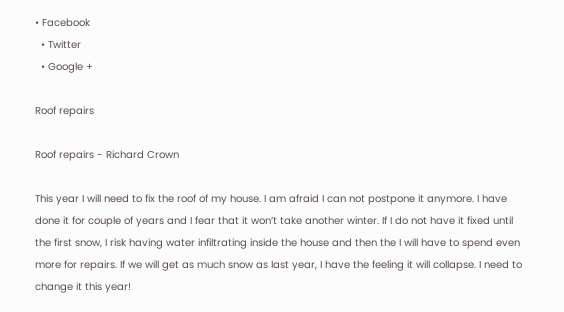• Facebook
  • Twitter
  • Google +

Roof repairs

Roof repairs - Richard Crown

This year I will need to fix the roof of my house. I am afraid I can not postpone it anymore. I have done it for couple of years and I fear that it won’t take another winter. If I do not have it fixed until the first snow, I risk having water infiltrating inside the house and then the I will have to spend even more for repairs. If we will get as much snow as last year, I have the feeling it will collapse. I need to change it this year!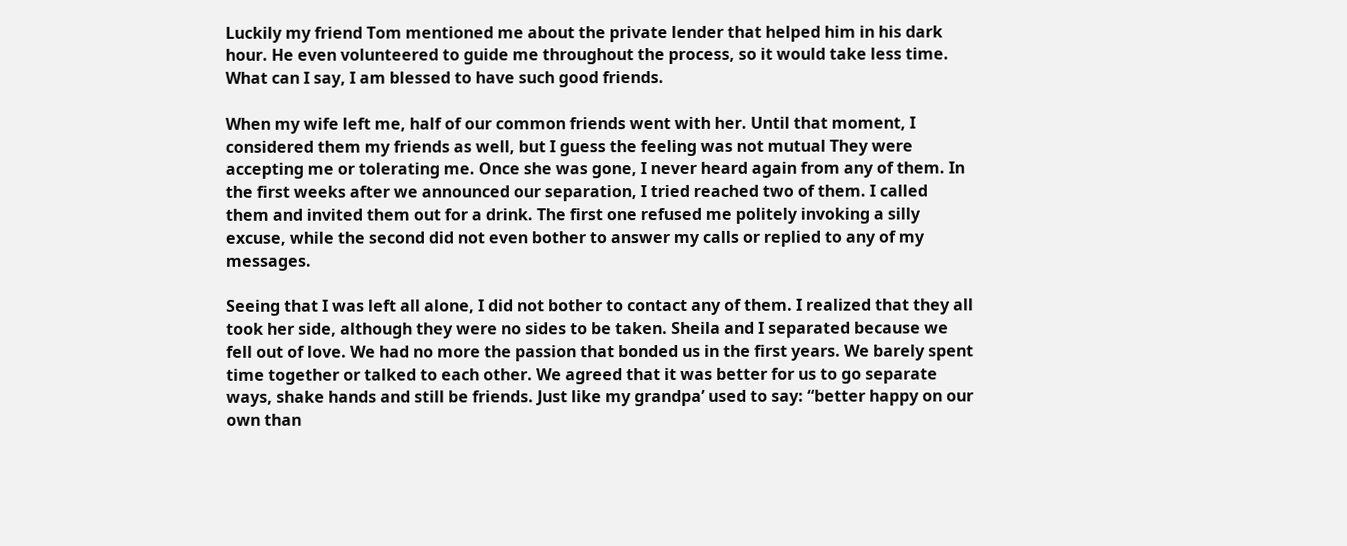Luckily my friend Tom mentioned me about the private lender that helped him in his dark hour. He even volunteered to guide me throughout the process, so it would take less time. What can I say, I am blessed to have such good friends.

When my wife left me, half of our common friends went with her. Until that moment, I considered them my friends as well, but I guess the feeling was not mutual They were accepting me or tolerating me. Once she was gone, I never heard again from any of them. In the first weeks after we announced our separation, I tried reached two of them. I called them and invited them out for a drink. The first one refused me politely invoking a silly excuse, while the second did not even bother to answer my calls or replied to any of my messages.

Seeing that I was left all alone, I did not bother to contact any of them. I realized that they all took her side, although they were no sides to be taken. Sheila and I separated because we fell out of love. We had no more the passion that bonded us in the first years. We barely spent time together or talked to each other. We agreed that it was better for us to go separate ways, shake hands and still be friends. Just like my grandpa’ used to say: “better happy on our own than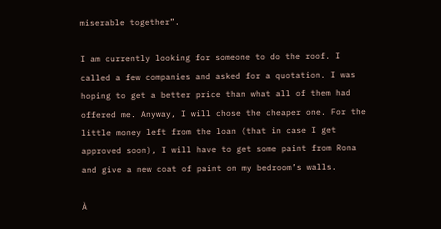miserable together”.

I am currently looking for someone to do the roof. I called a few companies and asked for a quotation. I was hoping to get a better price than what all of them had offered me. Anyway, I will chose the cheaper one. For the little money left from the loan (that in case I get approved soon), I will have to get some paint from Rona and give a new coat of paint on my bedroom’s walls.

À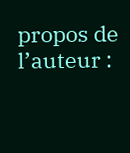propos de l’auteur :